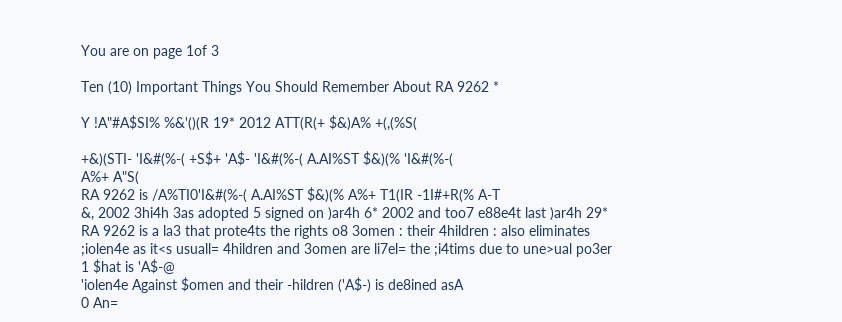You are on page 1of 3

Ten (10) Important Things You Should Remember About RA 9262 *

Y !A"#A$SI% %&'()(R 19* 2012 ATT(R(+ $&)A% +(,(%S(

+&)(STI- 'I&#(%-( +S$+ 'A$- 'I&#(%-( A.AI%ST $&)(% 'I&#(%-(
A%+ A"S(
RA 9262 is /A%TI0'I&#(%-( A.AI%ST $&)(% A%+ T1(IR -1I#+R(% A-T
&, 2002 3hi4h 3as adopted 5 signed on )ar4h 6* 2002 and too7 e88e4t last )ar4h 29*
RA 9262 is a la3 that prote4ts the rights o8 3omen : their 4hildren : also eliminates
;iolen4e as it<s usuall= 4hildren and 3omen are li7el= the ;i4tims due to une>ual po3er
1 $hat is 'A$-@
'iolen4e Against $omen and their -hildren ('A$-) is de8ined asA
0 An=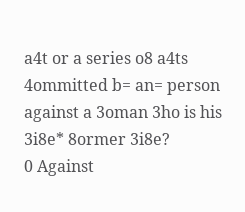a4t or a series o8 a4ts 4ommitted b= an= person against a 3oman 3ho is his
3i8e* 8ormer 3i8e?
0 Against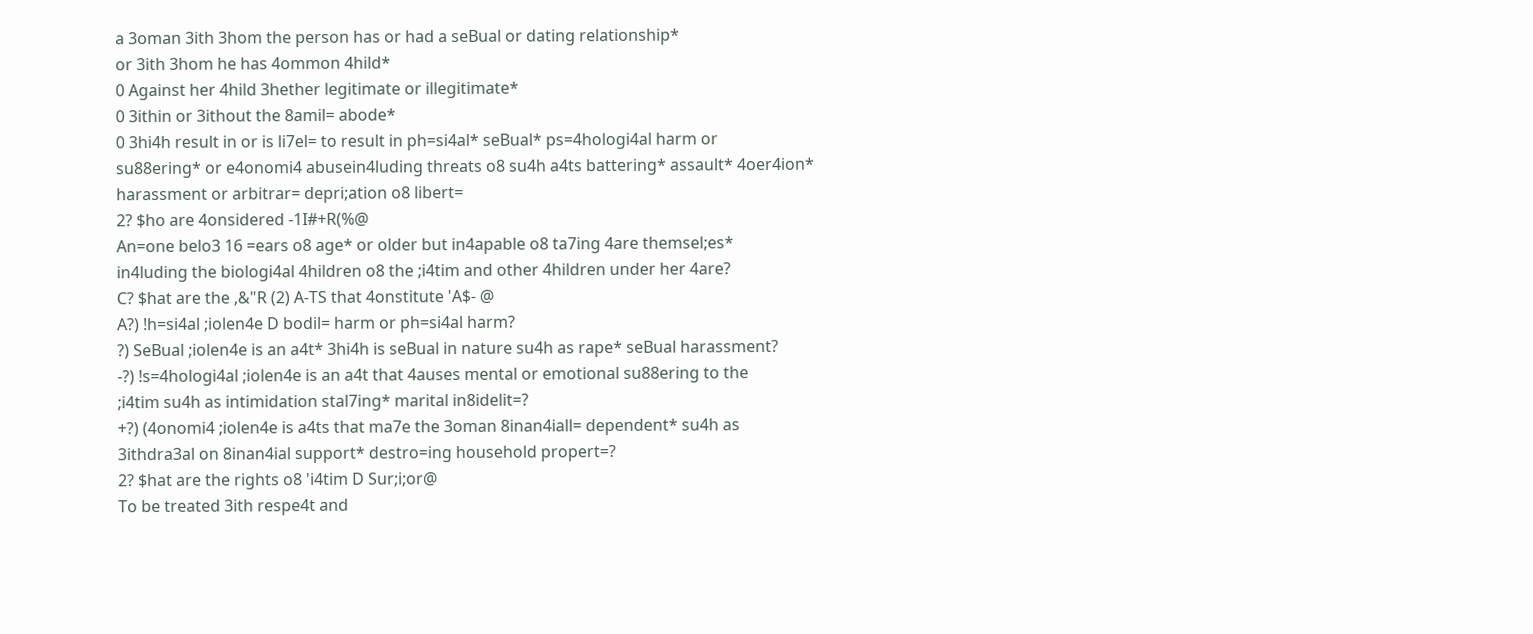a 3oman 3ith 3hom the person has or had a seBual or dating relationship*
or 3ith 3hom he has 4ommon 4hild*
0 Against her 4hild 3hether legitimate or illegitimate*
0 3ithin or 3ithout the 8amil= abode*
0 3hi4h result in or is li7el= to result in ph=si4al* seBual* ps=4hologi4al harm or
su88ering* or e4onomi4 abusein4luding threats o8 su4h a4ts battering* assault* 4oer4ion*
harassment or arbitrar= depri;ation o8 libert=
2? $ho are 4onsidered -1I#+R(%@
An=one belo3 16 =ears o8 age* or older but in4apable o8 ta7ing 4are themsel;es*
in4luding the biologi4al 4hildren o8 the ;i4tim and other 4hildren under her 4are?
C? $hat are the ,&"R (2) A-TS that 4onstitute 'A$- @
A?) !h=si4al ;iolen4e D bodil= harm or ph=si4al harm?
?) SeBual ;iolen4e is an a4t* 3hi4h is seBual in nature su4h as rape* seBual harassment?
-?) !s=4hologi4al ;iolen4e is an a4t that 4auses mental or emotional su88ering to the
;i4tim su4h as intimidation stal7ing* marital in8idelit=?
+?) (4onomi4 ;iolen4e is a4ts that ma7e the 3oman 8inan4iall= dependent* su4h as
3ithdra3al on 8inan4ial support* destro=ing household propert=?
2? $hat are the rights o8 'i4tim D Sur;i;or@
To be treated 3ith respe4t and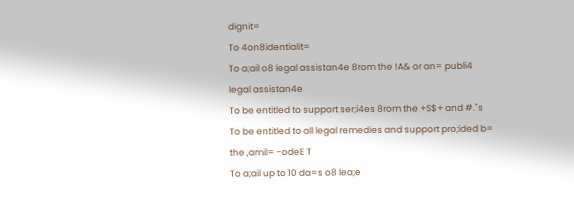dignit=
To 4on8identialit=
To a;ail o8 legal assistan4e 8rom the !A& or an= publi4 legal assistan4e
To be entitled to support ser;i4es 8rom the +S$+ and #."s
To be entitled to all legal remedies and support pro;ided b= the ,amil= -odeE T
To a;ail up to 10 da=s o8 lea;e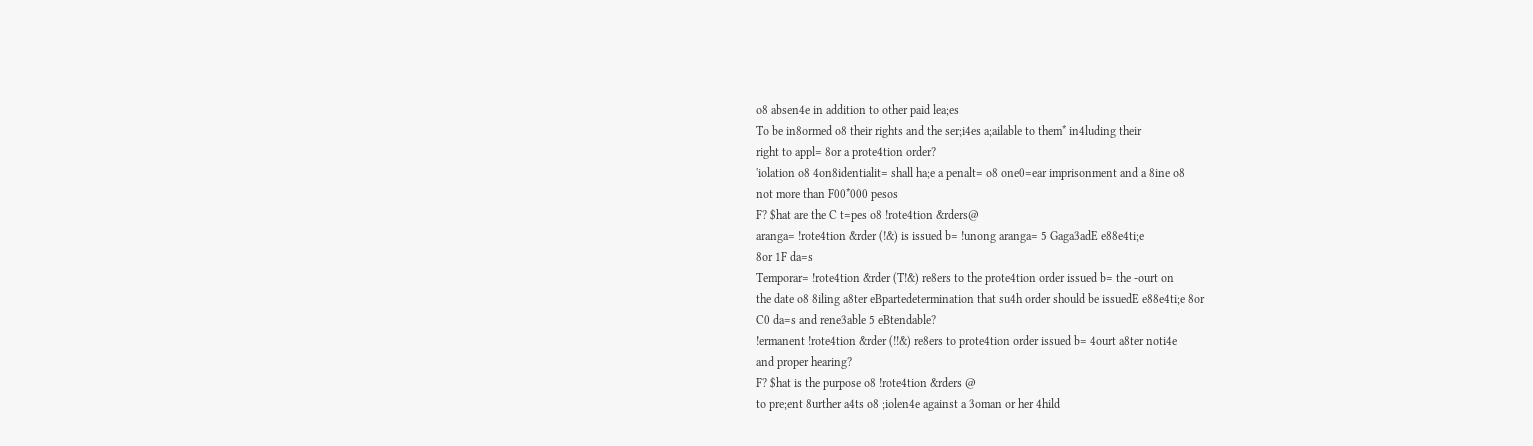o8 absen4e in addition to other paid lea;es
To be in8ormed o8 their rights and the ser;i4es a;ailable to them* in4luding their
right to appl= 8or a prote4tion order?
'iolation o8 4on8identialit= shall ha;e a penalt= o8 one0=ear imprisonment and a 8ine o8
not more than F00*000 pesos
F? $hat are the C t=pes o8 !rote4tion &rders@
aranga= !rote4tion &rder (!&) is issued b= !unong aranga= 5 Gaga3adE e88e4ti;e
8or 1F da=s
Temporar= !rote4tion &rder (T!&) re8ers to the prote4tion order issued b= the -ourt on
the date o8 8iling a8ter eBpartedetermination that su4h order should be issuedE e88e4ti;e 8or
C0 da=s and rene3able 5 eBtendable?
!ermanent !rote4tion &rder (!!&) re8ers to prote4tion order issued b= 4ourt a8ter noti4e
and proper hearing?
F? $hat is the purpose o8 !rote4tion &rders @
to pre;ent 8urther a4ts o8 ;iolen4e against a 3oman or her 4hild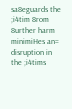sa8eguards the ;i4tim 8rom 8urther harm
minimiHes an= disruption in the ;i4tims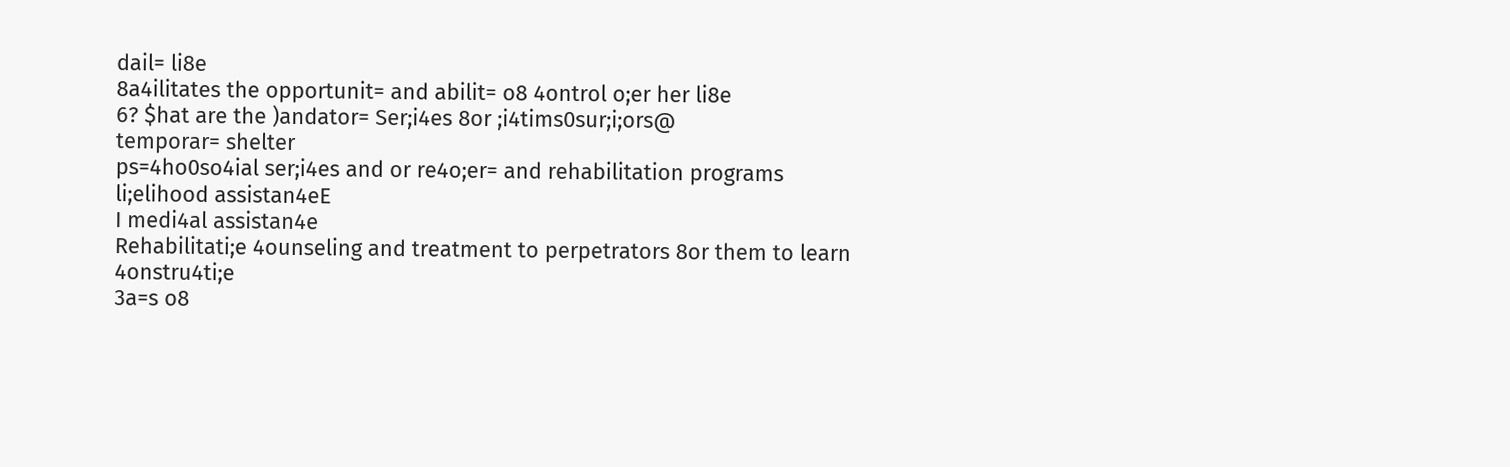dail= li8e
8a4ilitates the opportunit= and abilit= o8 4ontrol o;er her li8e
6? $hat are the )andator= Ser;i4es 8or ;i4tims0sur;i;ors@
temporar= shelter
ps=4ho0so4ial ser;i4es and or re4o;er= and rehabilitation programs
li;elihood assistan4eE
I medi4al assistan4e
Rehabilitati;e 4ounseling and treatment to perpetrators 8or them to learn 4onstru4ti;e
3a=s o8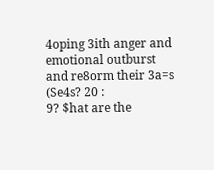4oping 3ith anger and emotional outburst and re8orm their 3a=s (Se4s? 20 :
9? $hat are the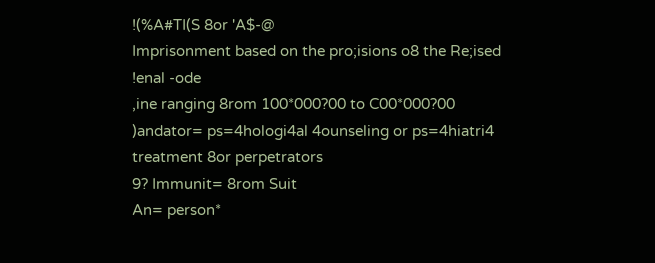!(%A#TI(S 8or 'A$-@
Imprisonment based on the pro;isions o8 the Re;ised !enal -ode
,ine ranging 8rom 100*000?00 to C00*000?00
)andator= ps=4hologi4al 4ounseling or ps=4hiatri4 treatment 8or perpetrators
9? Immunit= 8rom Suit
An= person*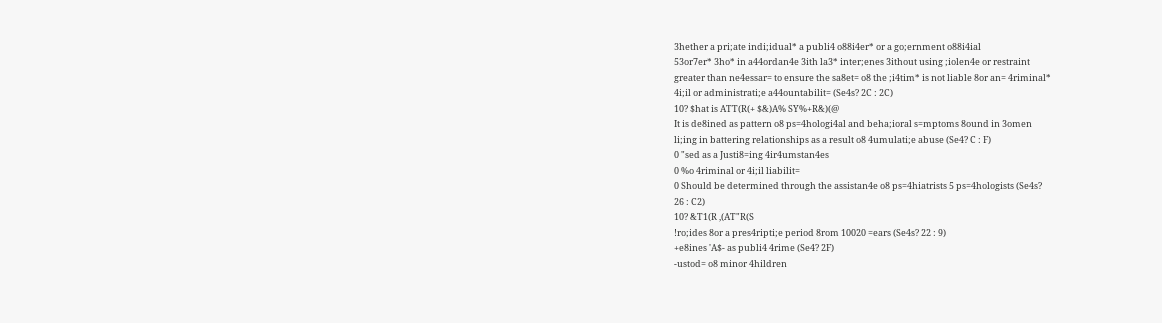3hether a pri;ate indi;idual* a publi4 o88i4er* or a go;ernment o88i4ial
53or7er* 3ho* in a44ordan4e 3ith la3* inter;enes 3ithout using ;iolen4e or restraint
greater than ne4essar= to ensure the sa8et= o8 the ;i4tim* is not liable 8or an= 4riminal*
4i;il or administrati;e a44ountabilit= (Se4s? 2C : 2C)
10? $hat is ATT(R(+ $&)A% SY%+R&)(@
It is de8ined as pattern o8 ps=4hologi4al and beha;ioral s=mptoms 8ound in 3omen
li;ing in battering relationships as a result o8 4umulati;e abuse (Se4? C : F)
0 "sed as a Justi8=ing 4ir4umstan4es
0 %o 4riminal or 4i;il liabilit=
0 Should be determined through the assistan4e o8 ps=4hiatrists 5 ps=4hologists (Se4s?
26 : C2)
10? &T1(R ,(AT"R(S
!ro;ides 8or a pres4ripti;e period 8rom 10020 =ears (Se4s? 22 : 9)
+e8ines 'A$- as publi4 4rime (Se4? 2F)
-ustod= o8 minor 4hildren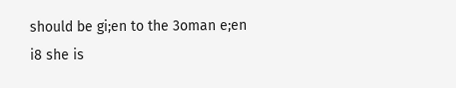should be gi;en to the 3oman e;en i8 she is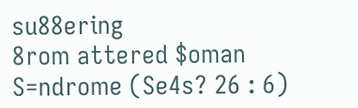su88ering
8rom attered $oman S=ndrome (Se4s? 26 : 6)